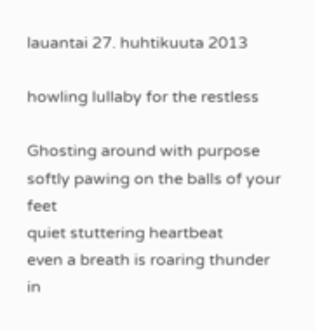lauantai 27. huhtikuuta 2013

howling lullaby for the restless

Ghosting around with purpose
softly pawing on the balls of your feet
quiet stuttering heartbeat
even a breath is roaring thunder
in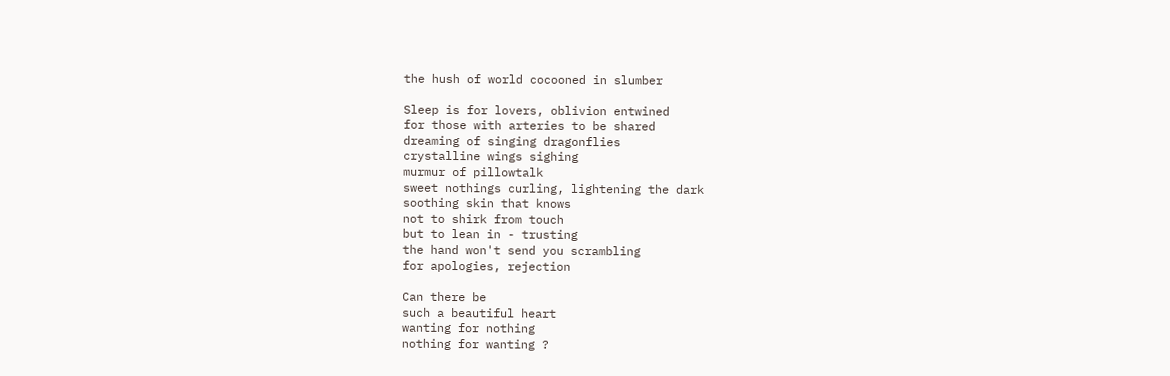the hush of world cocooned in slumber

Sleep is for lovers, oblivion entwined
for those with arteries to be shared
dreaming of singing dragonflies
crystalline wings sighing
murmur of pillowtalk
sweet nothings curling, lightening the dark
soothing skin that knows
not to shirk from touch
but to lean in - trusting
the hand won't send you scrambling
for apologies, rejection

Can there be
such a beautiful heart
wanting for nothing
nothing for wanting ?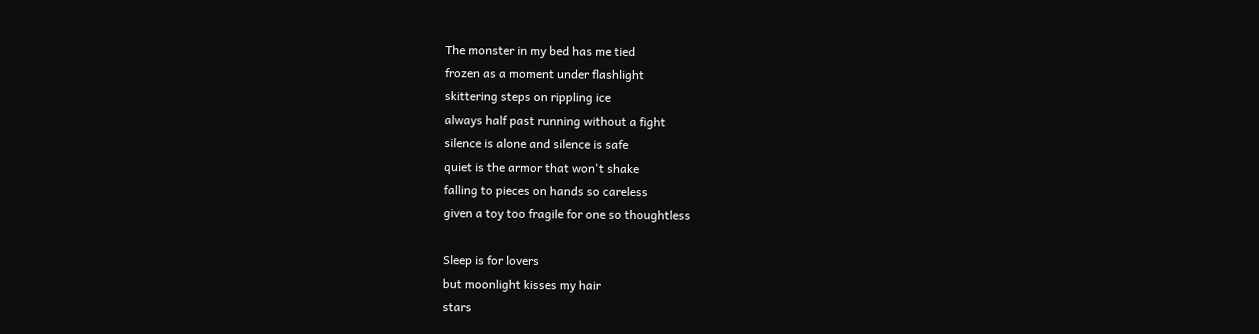The monster in my bed has me tied
frozen as a moment under flashlight
skittering steps on rippling ice
always half past running without a fight
silence is alone and silence is safe
quiet is the armor that won't shake
falling to pieces on hands so careless
given a toy too fragile for one so thoughtless

Sleep is for lovers
but moonlight kisses my hair
stars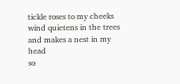tickle roses to my cheeks
wind quietens in the trees
and makes a nest in my head
so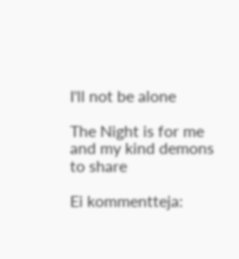I'll not be alone

The Night is for me
and my kind demons to share

Ei kommentteja: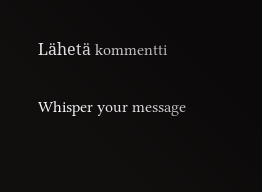Lähetä kommentti

Whisper your message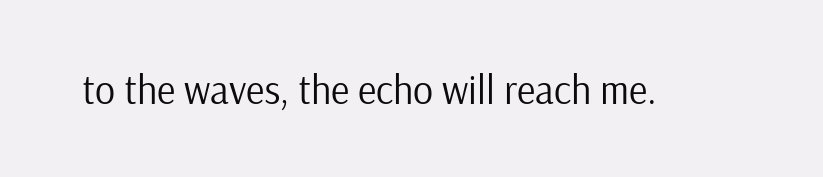to the waves, the echo will reach me.